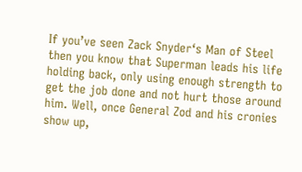If you’ve seen Zack Snyder‘s Man of Steel then you know that Superman leads his life holding back, only using enough strength to get the job done and not hurt those around him. Well, once General Zod and his cronies show up,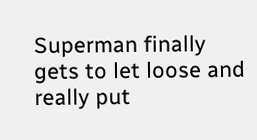Superman finally gets to let loose and really put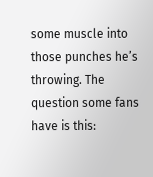some muscle into those punches he’s throwing. The question some fans have is this: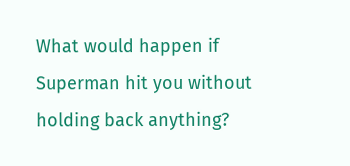What would happen if Superman hit you without holding back anything?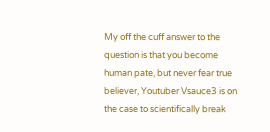My off the cuff answer to the question is that you become human pate, but never fear true believer, Youtuber Vsauce3 is on the case to scientifically break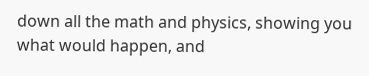down all the math and physics, showing you what would happen, and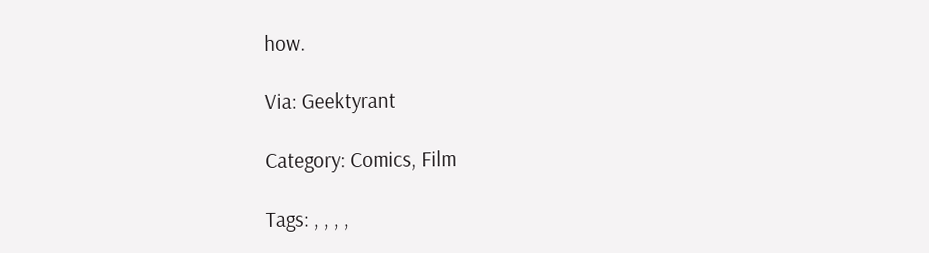how.

Via: Geektyrant

Category: Comics, Film

Tags: , , , ,